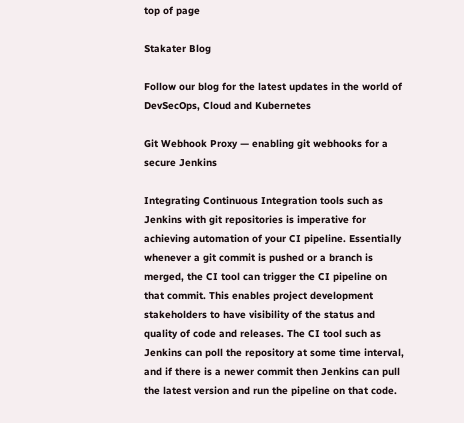top of page

Stakater Blog

Follow our blog for the latest updates in the world of DevSecOps, Cloud and Kubernetes

Git Webhook Proxy — enabling git webhooks for a secure Jenkins

Integrating Continuous Integration tools such as Jenkins with git repositories is imperative for achieving automation of your CI pipeline. Essentially whenever a git commit is pushed or a branch is merged, the CI tool can trigger the CI pipeline on that commit. This enables project development stakeholders to have visibility of the status and quality of code and releases. The CI tool such as Jenkins can poll the repository at some time interval, and if there is a newer commit then Jenkins can pull the latest version and run the pipeline on that code.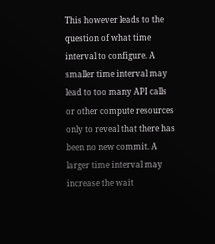This however leads to the question of what time interval to configure. A smaller time interval may lead to too many API calls or other compute resources only to reveal that there has been no new commit. A larger time interval may increase the wait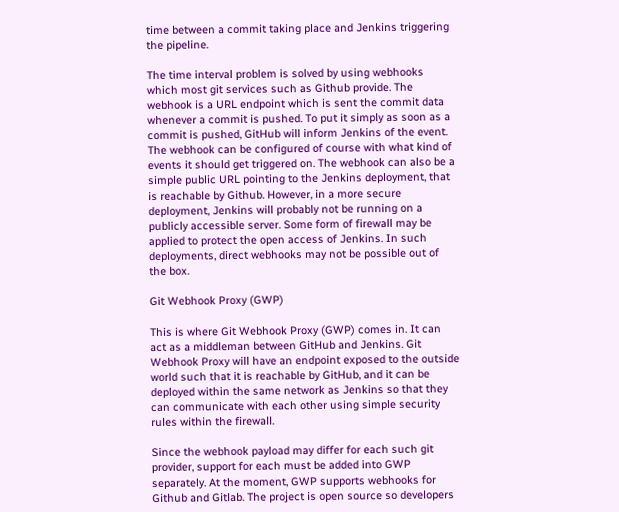time between a commit taking place and Jenkins triggering the pipeline.

The time interval problem is solved by using webhooks which most git services such as Github provide. The webhook is a URL endpoint which is sent the commit data whenever a commit is pushed. To put it simply as soon as a commit is pushed, GitHub will inform Jenkins of the event. The webhook can be configured of course with what kind of events it should get triggered on. The webhook can also be a simple public URL pointing to the Jenkins deployment, that is reachable by Github. However, in a more secure deployment, Jenkins will probably not be running on a publicly accessible server. Some form of firewall may be applied to protect the open access of Jenkins. In such deployments, direct webhooks may not be possible out of the box.

Git Webhook Proxy (GWP)

This is where Git Webhook Proxy (GWP) comes in. It can act as a middleman between GitHub and Jenkins. Git Webhook Proxy will have an endpoint exposed to the outside world such that it is reachable by GitHub, and it can be deployed within the same network as Jenkins so that they can communicate with each other using simple security rules within the firewall.

Since the webhook payload may differ for each such git provider, support for each must be added into GWP separately. At the moment, GWP supports webhooks for Github and Gitlab. The project is open source so developers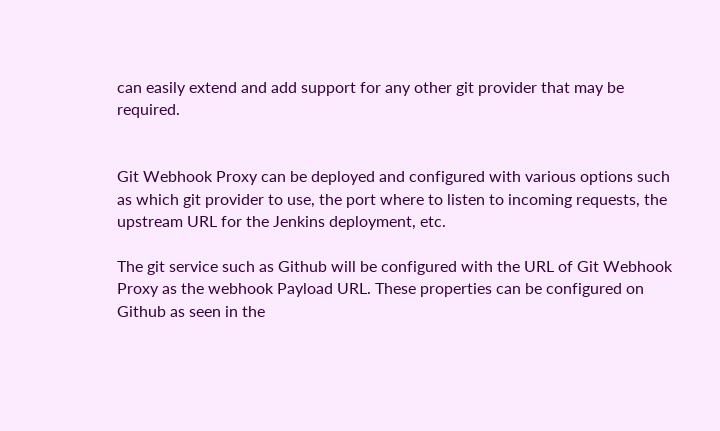can easily extend and add support for any other git provider that may be required.


Git Webhook Proxy can be deployed and configured with various options such as which git provider to use, the port where to listen to incoming requests, the upstream URL for the Jenkins deployment, etc.

The git service such as Github will be configured with the URL of Git Webhook Proxy as the webhook Payload URL. These properties can be configured on Github as seen in the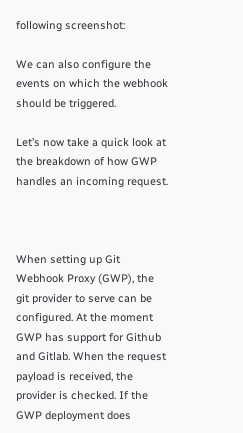following screenshot:

We can also configure the events on which the webhook should be triggered.

Let’s now take a quick look at the breakdown of how GWP handles an incoming request.



When setting up Git Webhook Proxy (GWP), the git provider to serve can be configured. At the moment GWP has support for Github and Gitlab. When the request payload is received, the provider is checked. If the GWP deployment does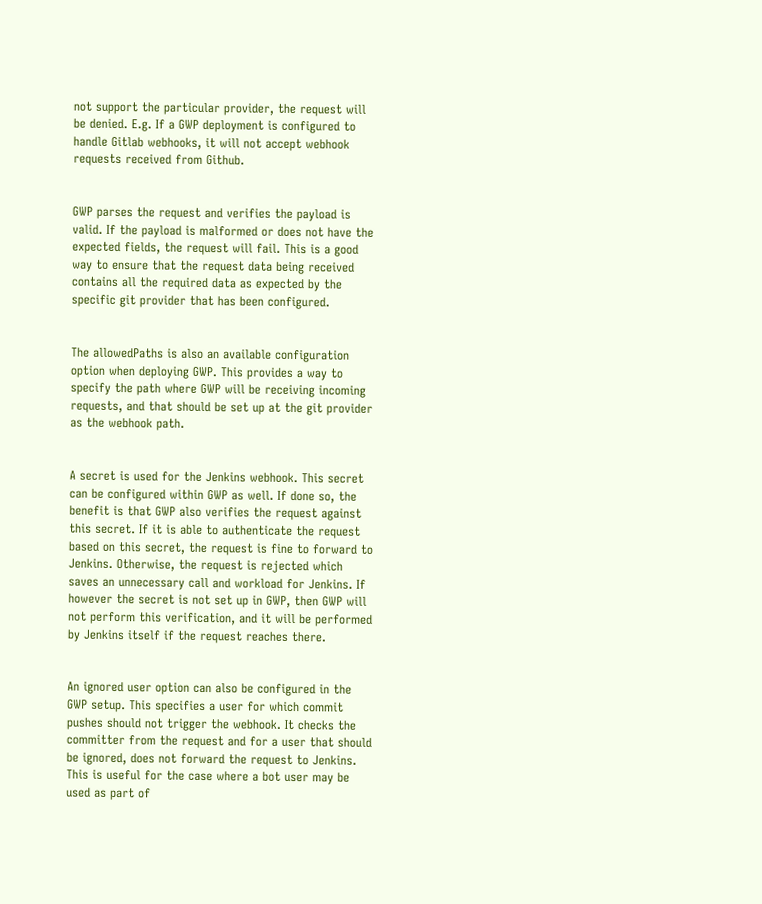not support the particular provider, the request will be denied. E.g. If a GWP deployment is configured to handle Gitlab webhooks, it will not accept webhook requests received from Github.


GWP parses the request and verifies the payload is valid. If the payload is malformed or does not have the expected fields, the request will fail. This is a good way to ensure that the request data being received contains all the required data as expected by the specific git provider that has been configured.


The allowedPaths is also an available configuration option when deploying GWP. This provides a way to specify the path where GWP will be receiving incoming requests, and that should be set up at the git provider as the webhook path.


A secret is used for the Jenkins webhook. This secret can be configured within GWP as well. If done so, the benefit is that GWP also verifies the request against this secret. If it is able to authenticate the request based on this secret, the request is fine to forward to Jenkins. Otherwise, the request is rejected which saves an unnecessary call and workload for Jenkins. If however the secret is not set up in GWP, then GWP will not perform this verification, and it will be performed by Jenkins itself if the request reaches there.


An ignored user option can also be configured in the GWP setup. This specifies a user for which commit pushes should not trigger the webhook. It checks the committer from the request and for a user that should be ignored, does not forward the request to Jenkins. This is useful for the case where a bot user may be used as part of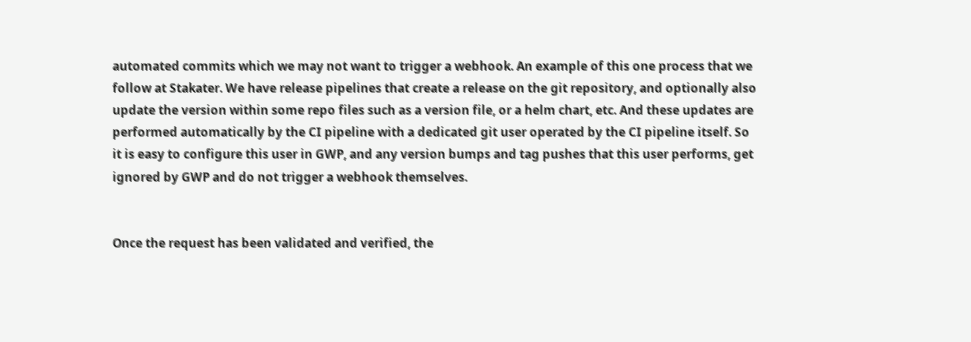automated commits which we may not want to trigger a webhook. An example of this one process that we follow at Stakater. We have release pipelines that create a release on the git repository, and optionally also update the version within some repo files such as a version file, or a helm chart, etc. And these updates are performed automatically by the CI pipeline with a dedicated git user operated by the CI pipeline itself. So it is easy to configure this user in GWP, and any version bumps and tag pushes that this user performs, get ignored by GWP and do not trigger a webhook themselves.


Once the request has been validated and verified, the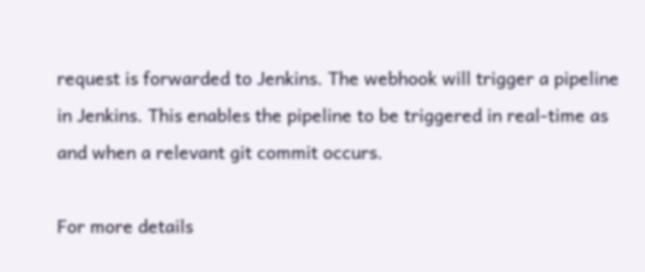request is forwarded to Jenkins. The webhook will trigger a pipeline in Jenkins. This enables the pipeline to be triggered in real-time as and when a relevant git commit occurs.

For more details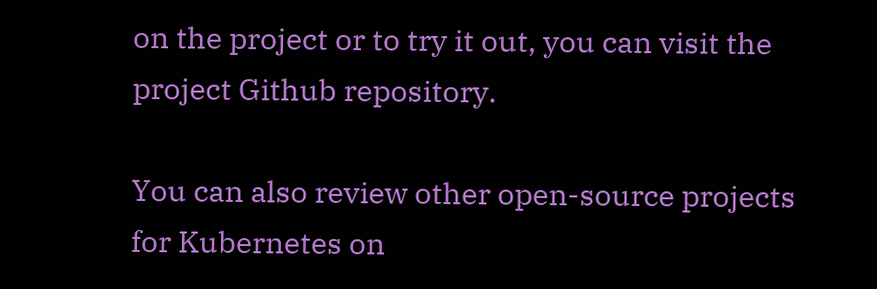on the project or to try it out, you can visit the project Github repository.

You can also review other open-source projects for Kubernetes on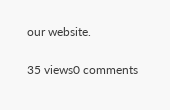our website.

35 views0 comments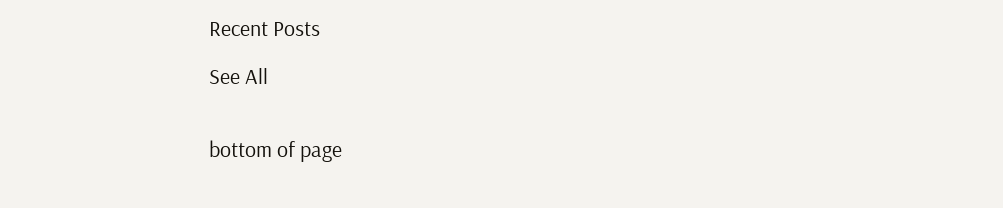Recent Posts

See All


bottom of page